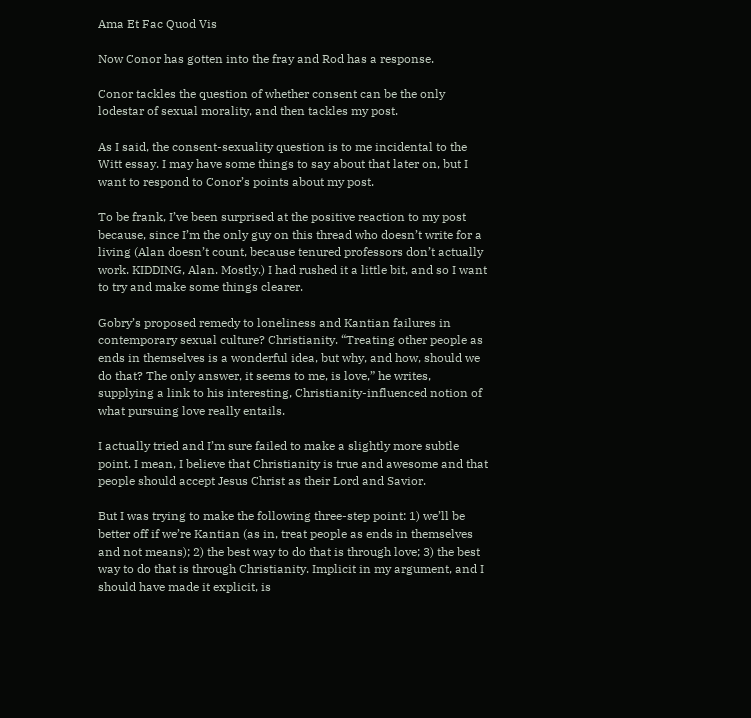Ama Et Fac Quod Vis

Now Conor has gotten into the fray and Rod has a response.

Conor tackles the question of whether consent can be the only lodestar of sexual morality, and then tackles my post.

As I said, the consent-sexuality question is to me incidental to the Witt essay. I may have some things to say about that later on, but I want to respond to Conor’s points about my post.

To be frank, I’ve been surprised at the positive reaction to my post because, since I’m the only guy on this thread who doesn’t write for a living (Alan doesn’t count, because tenured professors don’t actually work. KIDDING, Alan. Mostly.) I had rushed it a little bit, and so I want to try and make some things clearer.

Gobry’s proposed remedy to loneliness and Kantian failures in contemporary sexual culture? Christianity. “Treating other people as ends in themselves is a wonderful idea, but why, and how, should we do that? The only answer, it seems to me, is love,” he writes, supplying a link to his interesting, Christianity-influenced notion of what pursuing love really entails.

I actually tried and I’m sure failed to make a slightly more subtle point. I mean, I believe that Christianity is true and awesome and that people should accept Jesus Christ as their Lord and Savior.

But I was trying to make the following three-step point: 1) we’ll be better off if we’re Kantian (as in, treat people as ends in themselves and not means); 2) the best way to do that is through love; 3) the best way to do that is through Christianity. Implicit in my argument, and I should have made it explicit, is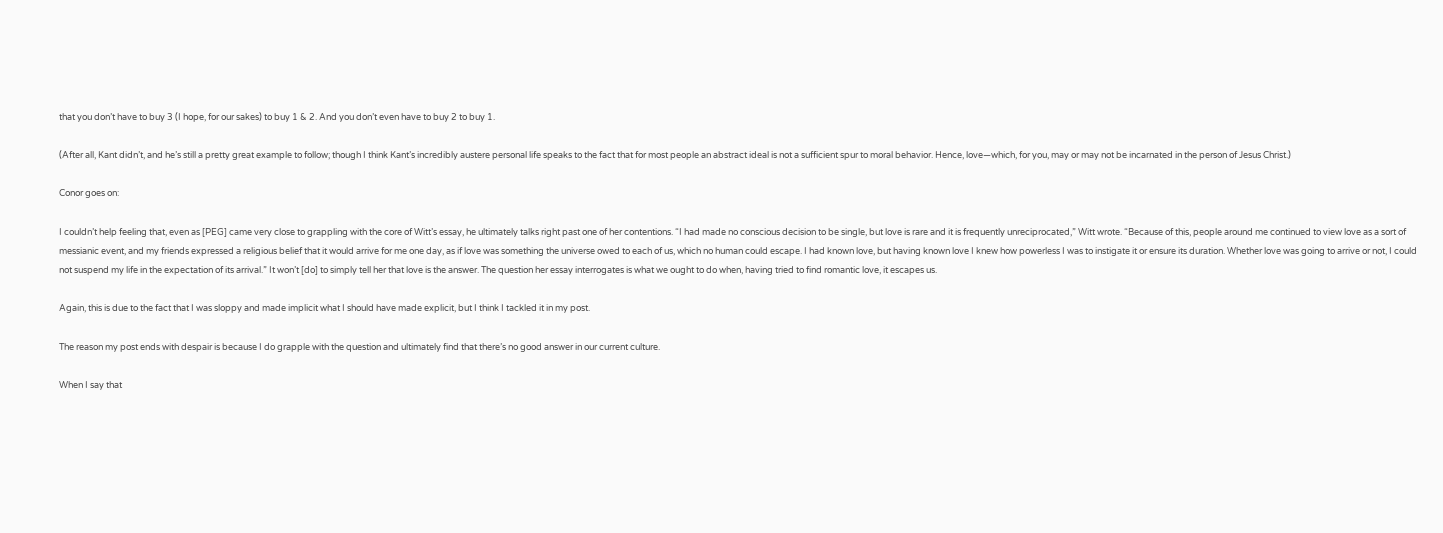that you don’t have to buy 3 (I hope, for our sakes) to buy 1 & 2. And you don’t even have to buy 2 to buy 1.

(After all, Kant didn’t, and he’s still a pretty great example to follow; though I think Kant’s incredibly austere personal life speaks to the fact that for most people an abstract ideal is not a sufficient spur to moral behavior. Hence, love—which, for you, may or may not be incarnated in the person of Jesus Christ.)

Conor goes on:

I couldn’t help feeling that, even as [PEG] came very close to grappling with the core of Witt’s essay, he ultimately talks right past one of her contentions. “I had made no conscious decision to be single, but love is rare and it is frequently unreciprocated,” Witt wrote. “Because of this, people around me continued to view love as a sort of messianic event, and my friends expressed a religious belief that it would arrive for me one day, as if love was something the universe owed to each of us, which no human could escape. I had known love, but having known love I knew how powerless I was to instigate it or ensure its duration. Whether love was going to arrive or not, I could not suspend my life in the expectation of its arrival.” It won’t [do] to simply tell her that love is the answer. The question her essay interrogates is what we ought to do when, having tried to find romantic love, it escapes us.

Again, this is due to the fact that I was sloppy and made implicit what I should have made explicit, but I think I tackled it in my post.

The reason my post ends with despair is because I do grapple with the question and ultimately find that there’s no good answer in our current culture.

When I say that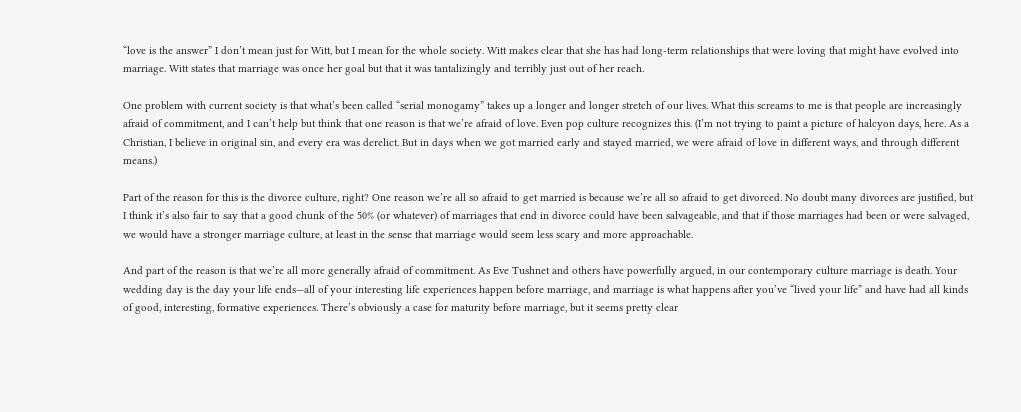“love is the answer” I don’t mean just for Witt, but I mean for the whole society. Witt makes clear that she has had long-term relationships that were loving that might have evolved into marriage. Witt states that marriage was once her goal but that it was tantalizingly and terribly just out of her reach.

One problem with current society is that what’s been called “serial monogamy” takes up a longer and longer stretch of our lives. What this screams to me is that people are increasingly afraid of commitment, and I can’t help but think that one reason is that we’re afraid of love. Even pop culture recognizes this. (I’m not trying to paint a picture of halcyon days, here. As a Christian, I believe in original sin, and every era was derelict. But in days when we got married early and stayed married, we were afraid of love in different ways, and through different means.)

Part of the reason for this is the divorce culture, right? One reason we’re all so afraid to get married is because we’re all so afraid to get divorced. No doubt many divorces are justified, but I think it’s also fair to say that a good chunk of the 50% (or whatever) of marriages that end in divorce could have been salvageable, and that if those marriages had been or were salvaged, we would have a stronger marriage culture, at least in the sense that marriage would seem less scary and more approachable.

And part of the reason is that we’re all more generally afraid of commitment. As Eve Tushnet and others have powerfully argued, in our contemporary culture marriage is death. Your wedding day is the day your life ends—all of your interesting life experiences happen before marriage, and marriage is what happens after you’ve “lived your life” and have had all kinds of good, interesting, formative experiences. There’s obviously a case for maturity before marriage, but it seems pretty clear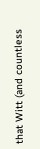that Witt (and countless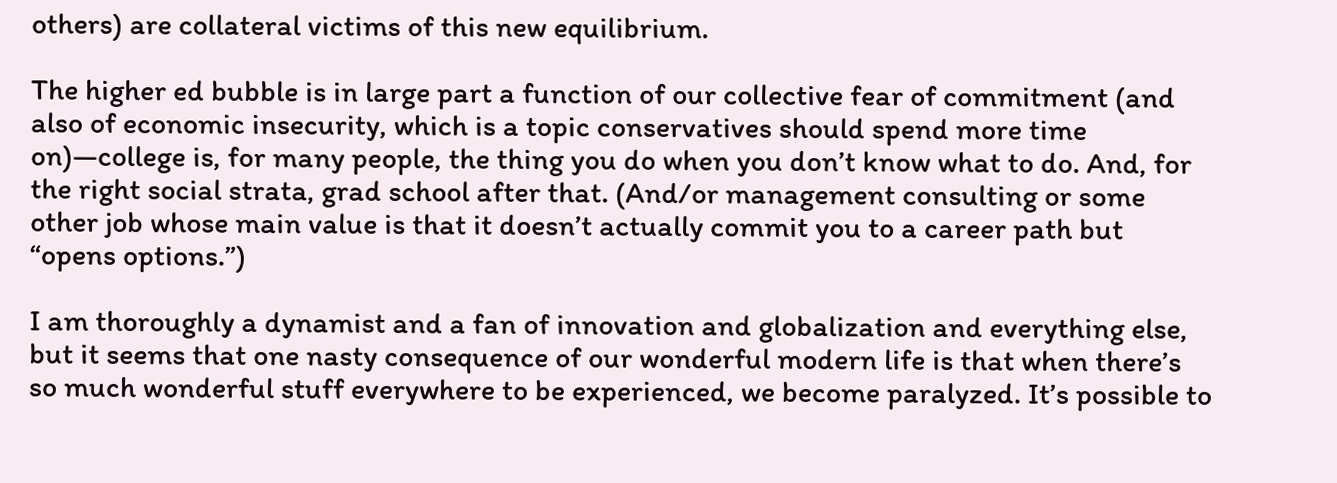others) are collateral victims of this new equilibrium.

The higher ed bubble is in large part a function of our collective fear of commitment (and also of economic insecurity, which is a topic conservatives should spend more time on)—college is, for many people, the thing you do when you don’t know what to do. And, for the right social strata, grad school after that. (And/or management consulting or some other job whose main value is that it doesn’t actually commit you to a career path but “opens options.”)

I am thoroughly a dynamist and a fan of innovation and globalization and everything else, but it seems that one nasty consequence of our wonderful modern life is that when there’s so much wonderful stuff everywhere to be experienced, we become paralyzed. It’s possible to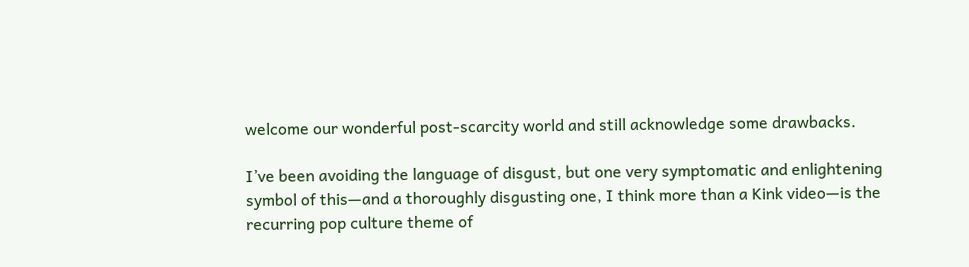welcome our wonderful post-scarcity world and still acknowledge some drawbacks.

I’ve been avoiding the language of disgust, but one very symptomatic and enlightening symbol of this—and a thoroughly disgusting one, I think more than a Kink video—is the recurring pop culture theme of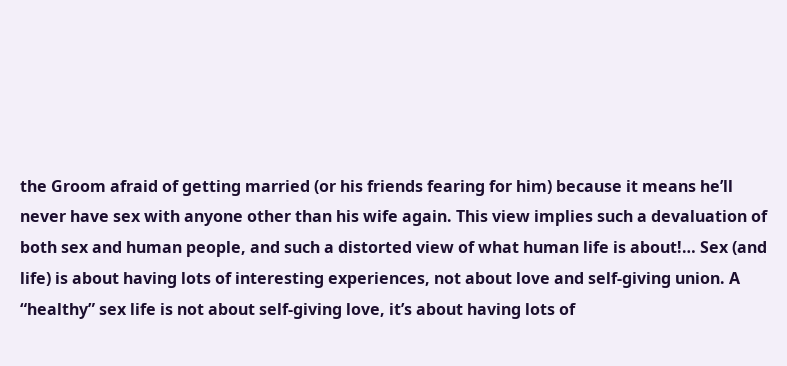the Groom afraid of getting married (or his friends fearing for him) because it means he’ll never have sex with anyone other than his wife again. This view implies such a devaluation of both sex and human people, and such a distorted view of what human life is about!… Sex (and life) is about having lots of interesting experiences, not about love and self-giving union. A “healthy” sex life is not about self-giving love, it’s about having lots of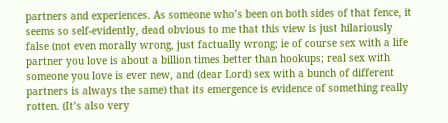partners and experiences. As someone who’s been on both sides of that fence, it seems so self-evidently, dead obvious to me that this view is just hilariously false (not even morally wrong, just factually wrong; ie of course sex with a life partner you love is about a billion times better than hookups; real sex with someone you love is ever new, and (dear Lord) sex with a bunch of different partners is always the same) that its emergence is evidence of something really rotten. (It’s also very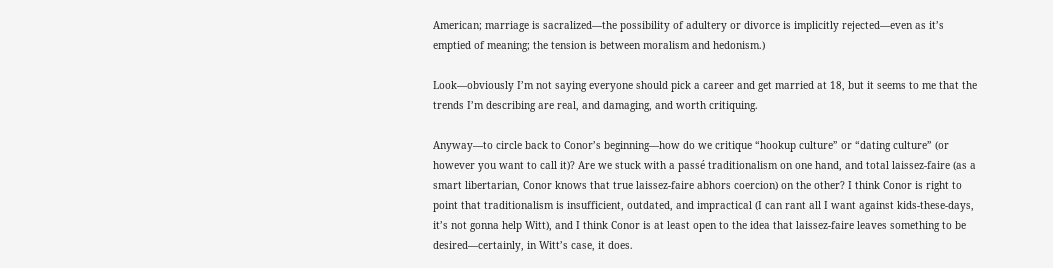American; marriage is sacralized—the possibility of adultery or divorce is implicitly rejected—even as it’s emptied of meaning; the tension is between moralism and hedonism.)

Look—obviously I’m not saying everyone should pick a career and get married at 18, but it seems to me that the trends I’m describing are real, and damaging, and worth critiquing.

Anyway—to circle back to Conor’s beginning—how do we critique “hookup culture” or “dating culture” (or however you want to call it)? Are we stuck with a passé traditionalism on one hand, and total laissez-faire (as a smart libertarian, Conor knows that true laissez-faire abhors coercion) on the other? I think Conor is right to point that traditionalism is insufficient, outdated, and impractical (I can rant all I want against kids-these-days, it’s not gonna help Witt), and I think Conor is at least open to the idea that laissez-faire leaves something to be desired—certainly, in Witt’s case, it does.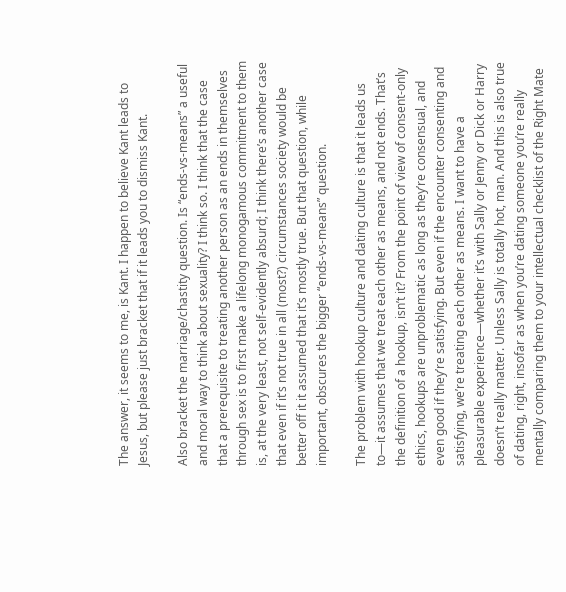The answer, it seems to me, is Kant. I happen to believe Kant leads to Jesus, but please just bracket that if it leads you to dismiss Kant.

Also bracket the marriage/chastity question. Is “ends-vs-means” a useful and moral way to think about sexuality? I think so. I think that the case that a prerequisite to treating another person as an ends in themselves through sex is to first make a lifelong monogamous commitment to them is, at the very least, not self-evidently absurd; I think there’s another case that even if it’s not true in all (most?) circumstances society would be better off it it assumed that it’s mostly true. But that question, while important, obscures the bigger “ends-vs-means” question.

The problem with hookup culture and dating culture is that it leads us to—it assumes that we treat each other as means, and not ends. That’s the definition of a hookup, isn’t it? From the point of view of consent-only ethics, hookups are unproblematic as long as they’re consensual, and even good if they’re satisfying. But even if the encounter consenting and satisfying, we’re treating each other as means. I want to have a pleasurable experience—whether it’s with Sally or Jenny or Dick or Harry doesn’t really matter. Unless Sally is totally hot, man. And this is also true of dating, right, insofar as when you’re dating someone you’re really mentally comparing them to your intellectual checklist of the Right Mate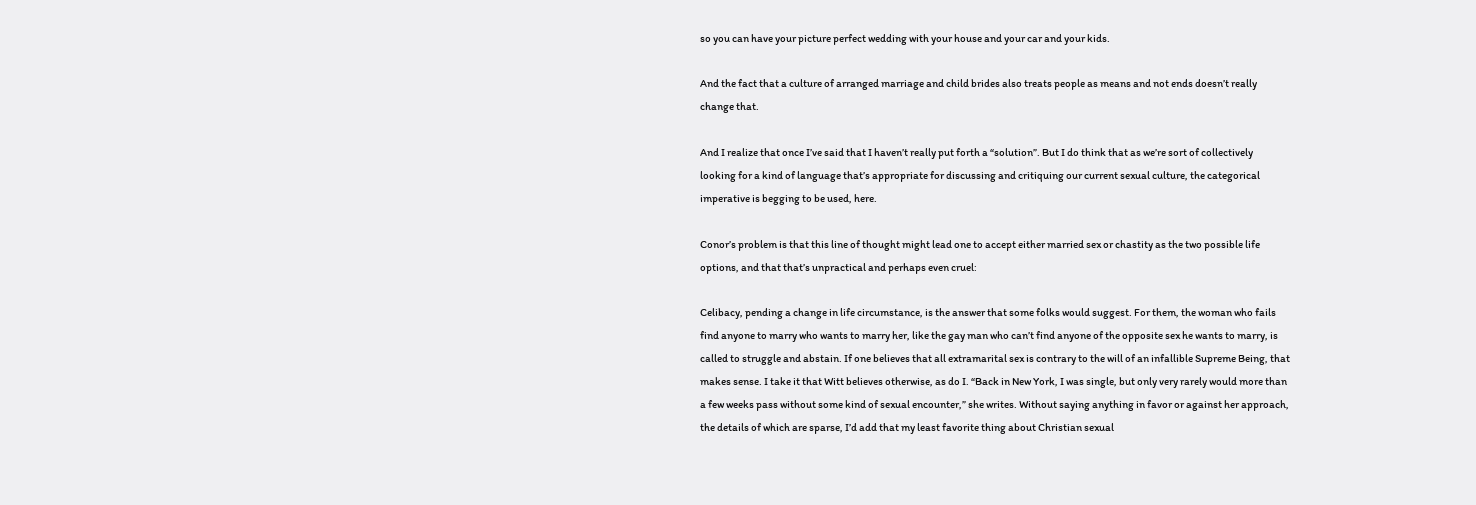so you can have your picture perfect wedding with your house and your car and your kids.

And the fact that a culture of arranged marriage and child brides also treats people as means and not ends doesn’t really change that.

And I realize that once I’ve said that I haven’t really put forth a “solution”. But I do think that as we’re sort of collectively looking for a kind of language that’s appropriate for discussing and critiquing our current sexual culture, the categorical imperative is begging to be used, here.

Conor’s problem is that this line of thought might lead one to accept either married sex or chastity as the two possible life options, and that that’s unpractical and perhaps even cruel:

Celibacy, pending a change in life circumstance, is the answer that some folks would suggest. For them, the woman who fails find anyone to marry who wants to marry her, like the gay man who can’t find anyone of the opposite sex he wants to marry, is called to struggle and abstain. If one believes that all extramarital sex is contrary to the will of an infallible Supreme Being, that makes sense. I take it that Witt believes otherwise, as do I. “Back in New York, I was single, but only very rarely would more than a few weeks pass without some kind of sexual encounter,” she writes. Without saying anything in favor or against her approach, the details of which are sparse, I’d add that my least favorite thing about Christian sexual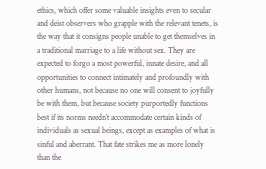ethics, which offer some valuable insights even to secular and deist observers who grapple with the relevant tenets, is the way that it consigns people unable to get themselves in a traditional marriage to a life without sex. They are expected to forgo a most powerful, innate desire, and all opportunities to connect intimately and profoundly with other humans, not because no one will consent to joyfully be with them, but because society purportedly functions best if its norms needn’t accommodate certain kinds of individuals as sexual beings, except as examples of what is sinful and aberrant. That fate strikes me as more lonely than the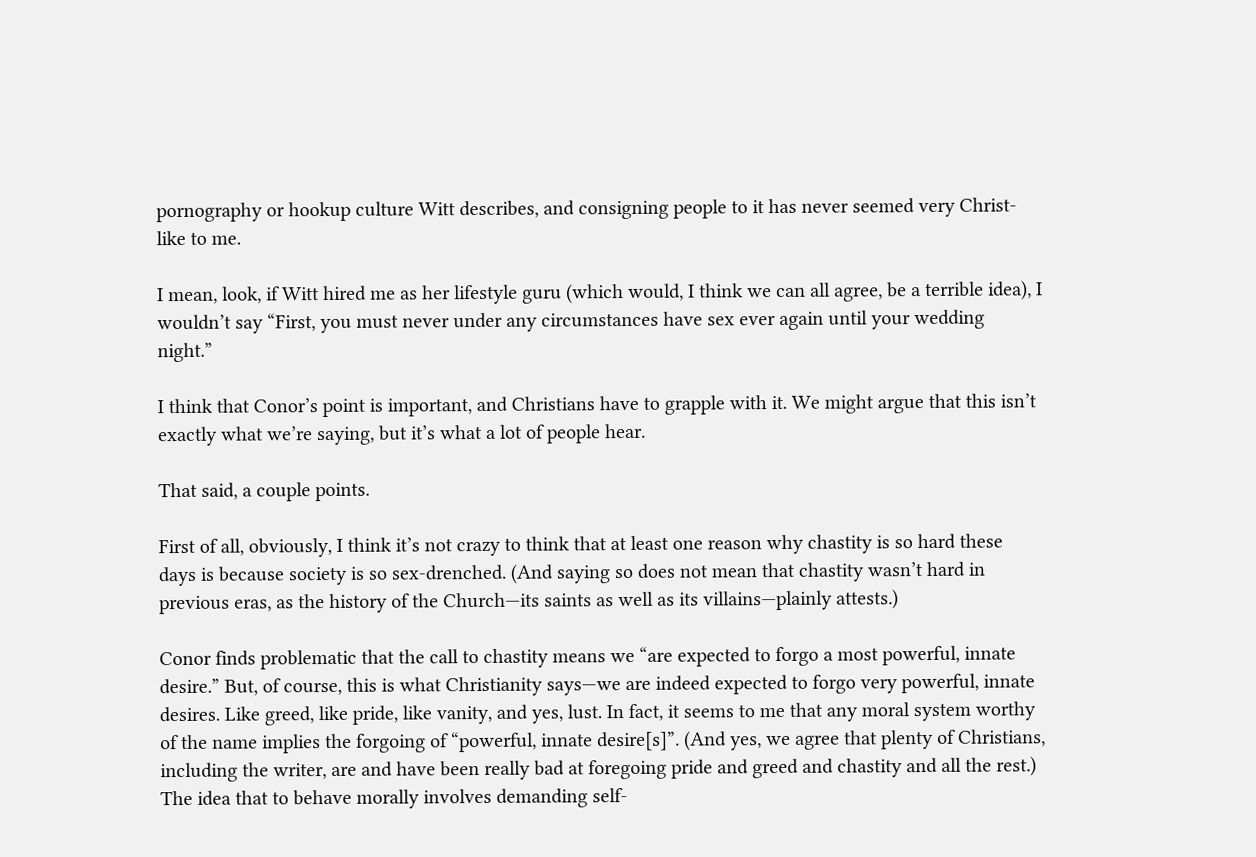pornography or hookup culture Witt describes, and consigning people to it has never seemed very Christ-like to me.

I mean, look, if Witt hired me as her lifestyle guru (which would, I think we can all agree, be a terrible idea), I wouldn’t say “First, you must never under any circumstances have sex ever again until your wedding night.”

I think that Conor’s point is important, and Christians have to grapple with it. We might argue that this isn’t exactly what we’re saying, but it’s what a lot of people hear.

That said, a couple points.

First of all, obviously, I think it’s not crazy to think that at least one reason why chastity is so hard these days is because society is so sex-drenched. (And saying so does not mean that chastity wasn’t hard in previous eras, as the history of the Church—its saints as well as its villains—plainly attests.)

Conor finds problematic that the call to chastity means we “are expected to forgo a most powerful, innate desire.” But, of course, this is what Christianity says—we are indeed expected to forgo very powerful, innate desires. Like greed, like pride, like vanity, and yes, lust. In fact, it seems to me that any moral system worthy of the name implies the forgoing of “powerful, innate desire[s]”. (And yes, we agree that plenty of Christians, including the writer, are and have been really bad at foregoing pride and greed and chastity and all the rest.) The idea that to behave morally involves demanding self-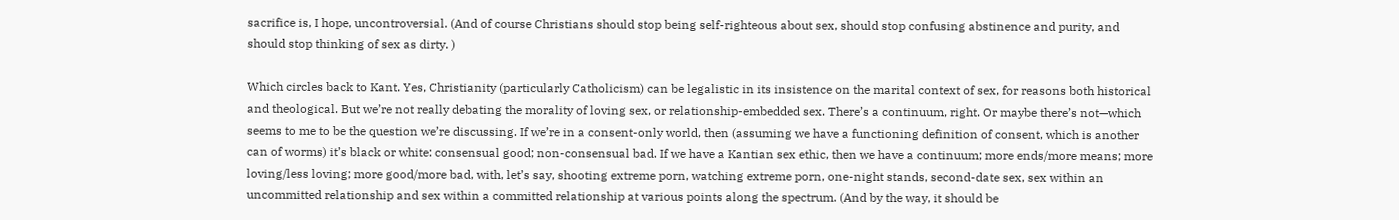sacrifice is, I hope, uncontroversial. (And of course Christians should stop being self-righteous about sex, should stop confusing abstinence and purity, and should stop thinking of sex as dirty. )

Which circles back to Kant. Yes, Christianity (particularly Catholicism) can be legalistic in its insistence on the marital context of sex, for reasons both historical and theological. But we’re not really debating the morality of loving sex, or relationship-embedded sex. There’s a continuum, right. Or maybe there’s not—which seems to me to be the question we’re discussing. If we’re in a consent-only world, then (assuming we have a functioning definition of consent, which is another can of worms) it’s black or white: consensual good; non-consensual bad. If we have a Kantian sex ethic, then we have a continuum; more ends/more means; more loving/less loving; more good/more bad, with, let’s say, shooting extreme porn, watching extreme porn, one-night stands, second-date sex, sex within an uncommitted relationship and sex within a committed relationship at various points along the spectrum. (And by the way, it should be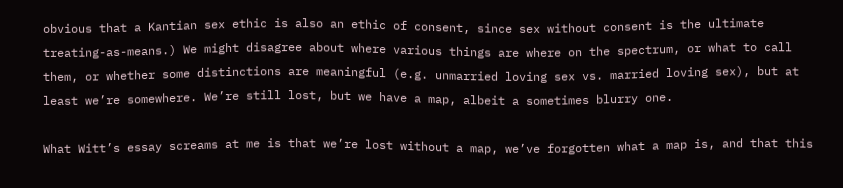obvious that a Kantian sex ethic is also an ethic of consent, since sex without consent is the ultimate treating-as-means.) We might disagree about where various things are where on the spectrum, or what to call them, or whether some distinctions are meaningful (e.g. unmarried loving sex vs. married loving sex), but at least we’re somewhere. We’re still lost, but we have a map, albeit a sometimes blurry one.

What Witt’s essay screams at me is that we’re lost without a map, we’ve forgotten what a map is, and that this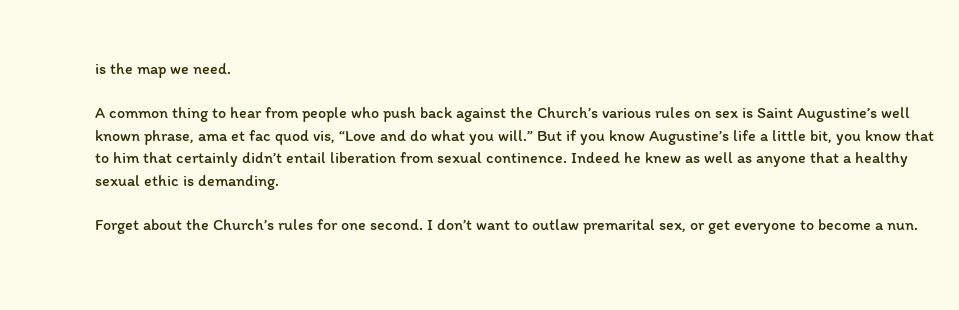is the map we need.

A common thing to hear from people who push back against the Church’s various rules on sex is Saint Augustine’s well known phrase, ama et fac quod vis, “Love and do what you will.” But if you know Augustine’s life a little bit, you know that to him that certainly didn’t entail liberation from sexual continence. Indeed he knew as well as anyone that a healthy sexual ethic is demanding.

Forget about the Church’s rules for one second. I don’t want to outlaw premarital sex, or get everyone to become a nun.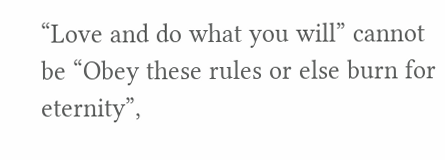“Love and do what you will” cannot be “Obey these rules or else burn for eternity”,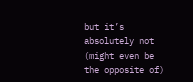but it’s absolutely not (might even be the opposite of)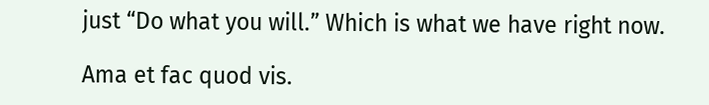just “Do what you will.” Which is what we have right now.

Ama et fac quod vis.